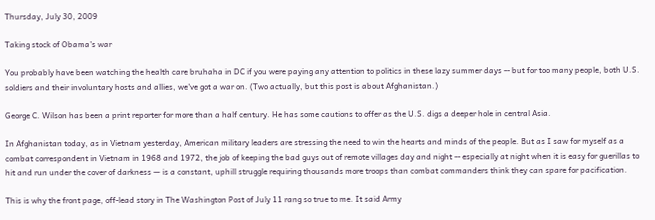Thursday, July 30, 2009

Taking stock of Obama's war

You probably have been watching the health care bruhaha in DC if you were paying any attention to politics in these lazy summer days -- but for too many people, both U.S. soldiers and their involuntary hosts and allies, we've got a war on. (Two actually, but this post is about Afghanistan.)

George C. Wilson has been a print reporter for more than a half century. He has some cautions to offer as the U.S. digs a deeper hole in central Asia.

In Afghanistan today, as in Vietnam yesterday, American military leaders are stressing the need to win the hearts and minds of the people. But as I saw for myself as a combat correspondent in Vietnam in 1968 and 1972, the job of keeping the bad guys out of remote villages day and night -- especially at night when it is easy for guerillas to hit and run under the cover of darkness — is a constant, uphill struggle requiring thousands more troops than combat commanders think they can spare for pacification.

This is why the front page, off-lead story in The Washington Post of July 11 rang so true to me. It said Army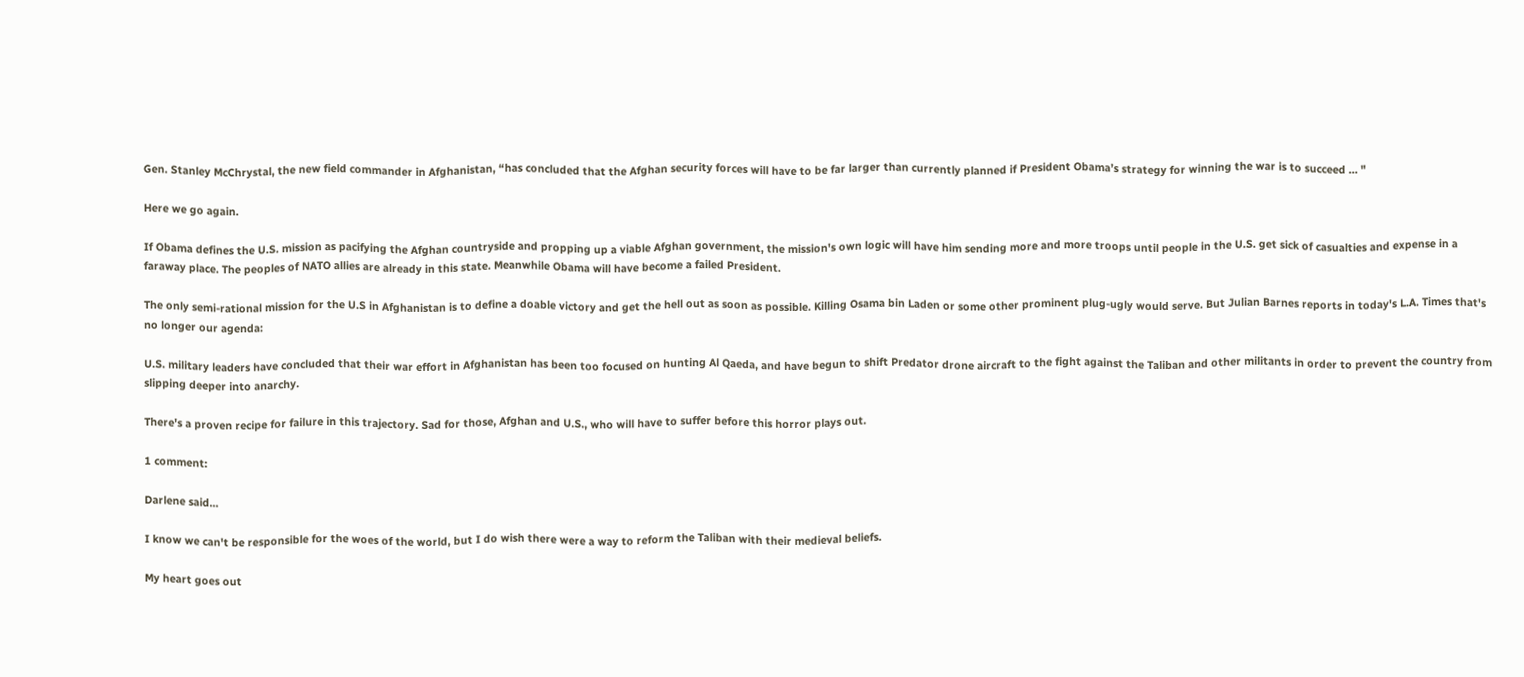Gen. Stanley McChrystal, the new field commander in Afghanistan, “has concluded that the Afghan security forces will have to be far larger than currently planned if President Obama’s strategy for winning the war is to succeed … "

Here we go again.

If Obama defines the U.S. mission as pacifying the Afghan countryside and propping up a viable Afghan government, the mission's own logic will have him sending more and more troops until people in the U.S. get sick of casualties and expense in a faraway place. The peoples of NATO allies are already in this state. Meanwhile Obama will have become a failed President.

The only semi-rational mission for the U.S in Afghanistan is to define a doable victory and get the hell out as soon as possible. Killing Osama bin Laden or some other prominent plug-ugly would serve. But Julian Barnes reports in today's L.A. Times that's no longer our agenda:

U.S. military leaders have concluded that their war effort in Afghanistan has been too focused on hunting Al Qaeda, and have begun to shift Predator drone aircraft to the fight against the Taliban and other militants in order to prevent the country from slipping deeper into anarchy.

There's a proven recipe for failure in this trajectory. Sad for those, Afghan and U.S., who will have to suffer before this horror plays out.

1 comment:

Darlene said...

I know we can't be responsible for the woes of the world, but I do wish there were a way to reform the Taliban with their medieval beliefs.

My heart goes out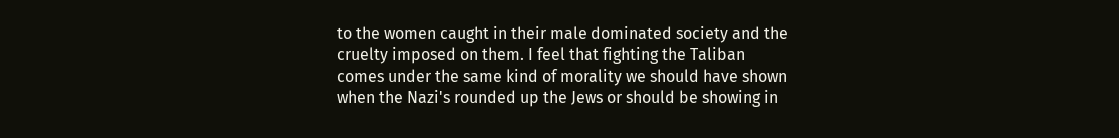to the women caught in their male dominated society and the cruelty imposed on them. I feel that fighting the Taliban comes under the same kind of morality we should have shown when the Nazi's rounded up the Jews or should be showing in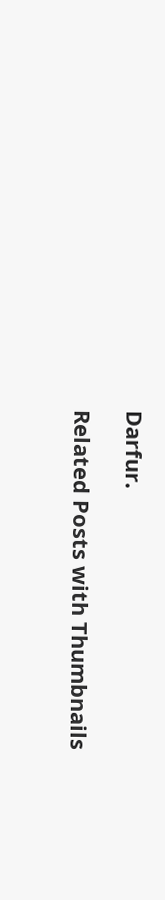Darfur.

Related Posts with Thumbnails